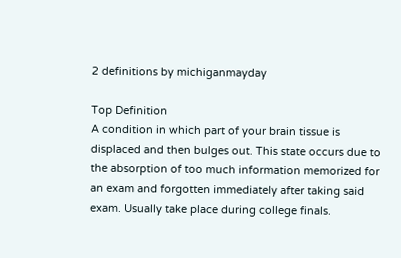2 definitions by michiganmayday

Top Definition
A condition in which part of your brain tissue is displaced and then bulges out. This state occurs due to the absorption of too much information memorized for an exam and forgotten immediately after taking said exam. Usually take place during college finals.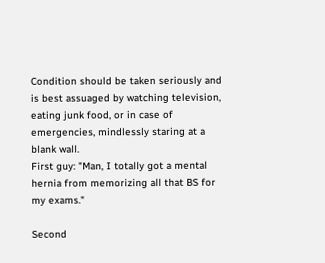Condition should be taken seriously and is best assuaged by watching television, eating junk food, or in case of emergencies, mindlessly staring at a blank wall.
First guy: "Man, I totally got a mental hernia from memorizing all that BS for my exams."

Second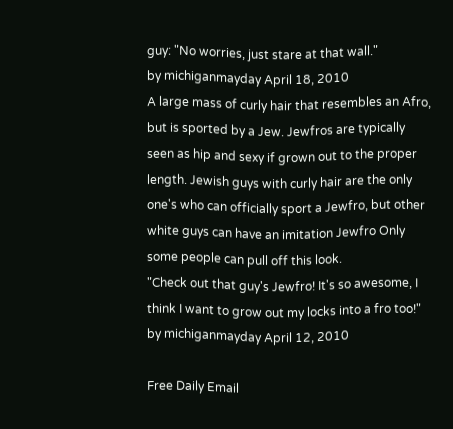guy: "No worries, just stare at that wall."
by michiganmayday April 18, 2010
A large mass of curly hair that resembles an Afro, but is sported by a Jew. Jewfros are typically seen as hip and sexy if grown out to the proper length. Jewish guys with curly hair are the only one's who can officially sport a Jewfro, but other white guys can have an imitation Jewfro Only some people can pull off this look.
"Check out that guy's Jewfro! It's so awesome, I think I want to grow out my locks into a fro too!"
by michiganmayday April 12, 2010

Free Daily Email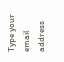Type your email address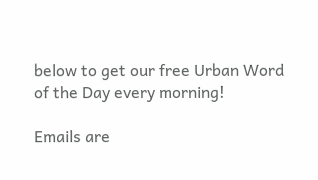below to get our free Urban Word of the Day every morning!

Emails are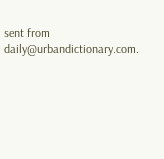sent from daily@urbandictionary.com.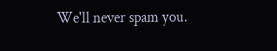We'll never spam you.